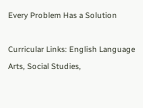Every Problem Has a Solution

Curricular Links: English Language Arts, Social Studies,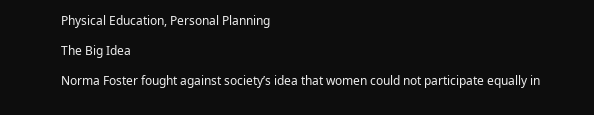Physical Education, Personal Planning

The Big Idea

Norma Foster fought against society’s idea that women could not participate equally in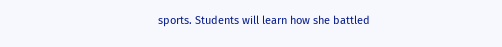sports. Students will learn how she battled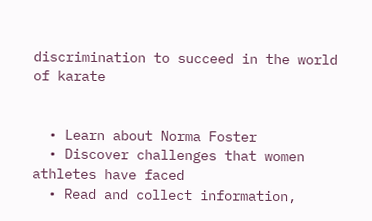discrimination to succeed in the world of karate


  • Learn about Norma Foster
  • Discover challenges that women athletes have faced
  • Read and collect information,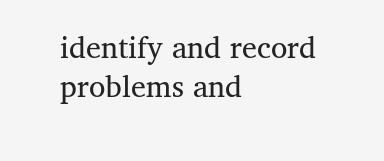identify and record problems and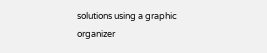solutions using a graphic organizer